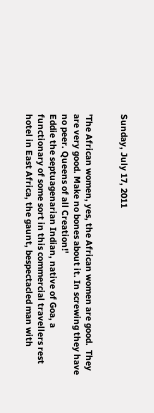Sunday, July 17, 2011


'The African women, yes, the African women are good.  They are very good. Make no bones about it. In screwing they have no peer. Queens of all Creation!'
Eddie the septuagenarian Indian, native of Goa, a functionary of some sort in this commercial travellers rest hotel in East Africa, the gaunt, bespectacled man with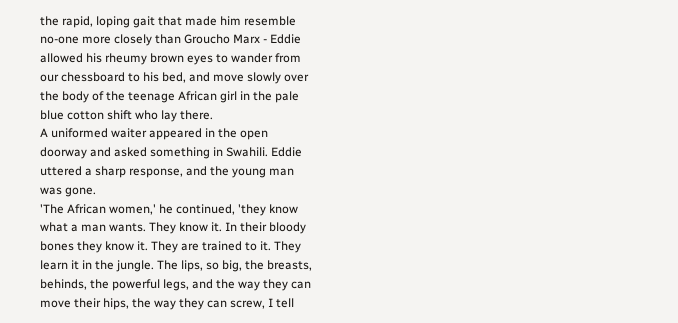the rapid, loping gait that made him resemble no-one more closely than Groucho Marx - Eddie allowed his rheumy brown eyes to wander from our chessboard to his bed, and move slowly over the body of the teenage African girl in the pale blue cotton shift who lay there.
A uniformed waiter appeared in the open doorway and asked something in Swahili. Eddie uttered a sharp response, and the young man was gone.
'The African women,' he continued, 'they know what a man wants. They know it. In their bloody bones they know it. They are trained to it. They learn it in the jungle. The lips, so big, the breasts, behinds, the powerful legs, and the way they can move their hips, the way they can screw, I tell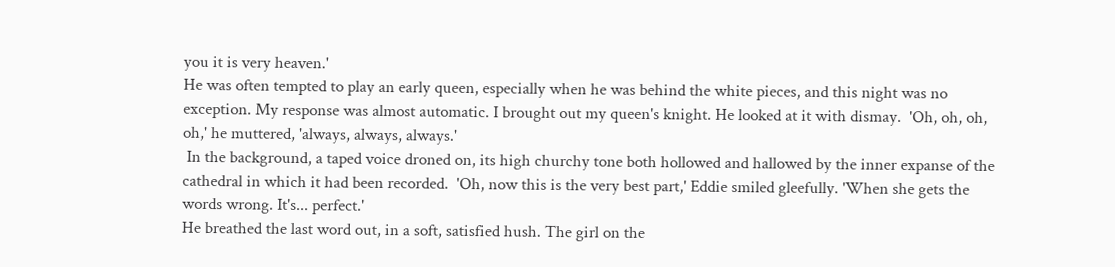you it is very heaven.'
He was often tempted to play an early queen, especially when he was behind the white pieces, and this night was no exception. My response was almost automatic. I brought out my queen's knight. He looked at it with dismay.  'Oh, oh, oh, oh,' he muttered, 'always, always, always.'
 In the background, a taped voice droned on, its high churchy tone both hollowed and hallowed by the inner expanse of the cathedral in which it had been recorded.  'Oh, now this is the very best part,' Eddie smiled gleefully. 'When she gets the words wrong. It's... perfect.'
He breathed the last word out, in a soft, satisfied hush. The girl on the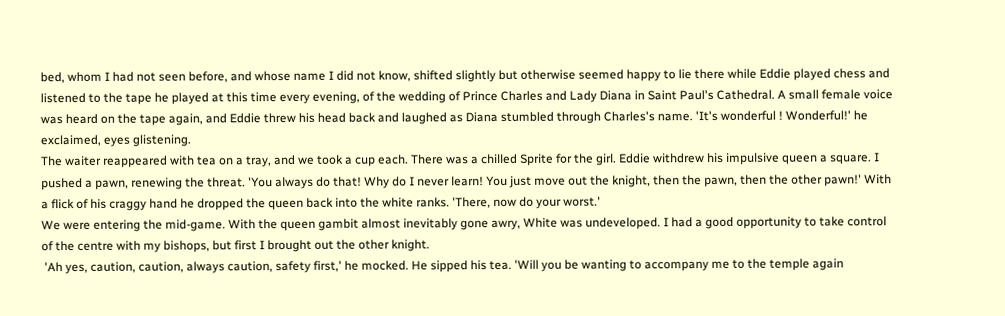bed, whom I had not seen before, and whose name I did not know, shifted slightly but otherwise seemed happy to lie there while Eddie played chess and listened to the tape he played at this time every evening, of the wedding of Prince Charles and Lady Diana in Saint Paul's Cathedral. A small female voice was heard on the tape again, and Eddie threw his head back and laughed as Diana stumbled through Charles's name. 'It's wonderful ! Wonderful!' he exclaimed, eyes glistening.
The waiter reappeared with tea on a tray, and we took a cup each. There was a chilled Sprite for the girl. Eddie withdrew his impulsive queen a square. I pushed a pawn, renewing the threat. 'You always do that! Why do I never learn! You just move out the knight, then the pawn, then the other pawn!' With a flick of his craggy hand he dropped the queen back into the white ranks. 'There, now do your worst.'
We were entering the mid-game. With the queen gambit almost inevitably gone awry, White was undeveloped. I had a good opportunity to take control of the centre with my bishops, but first I brought out the other knight.
 'Ah yes, caution, caution, always caution, safety first,' he mocked. He sipped his tea. 'Will you be wanting to accompany me to the temple again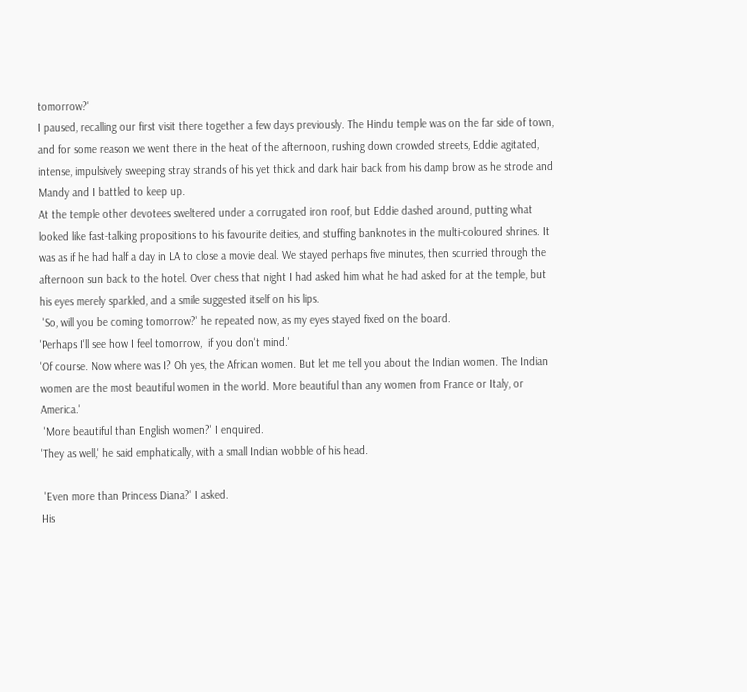tomorrow?'
I paused, recalling our first visit there together a few days previously. The Hindu temple was on the far side of town, and for some reason we went there in the heat of the afternoon, rushing down crowded streets, Eddie agitated, intense, impulsively sweeping stray strands of his yet thick and dark hair back from his damp brow as he strode and Mandy and I battled to keep up.
At the temple other devotees sweltered under a corrugated iron roof, but Eddie dashed around, putting what looked like fast-talking propositions to his favourite deities, and stuffing banknotes in the multi-coloured shrines. It was as if he had half a day in LA to close a movie deal. We stayed perhaps five minutes, then scurried through the afternoon sun back to the hotel. Over chess that night I had asked him what he had asked for at the temple, but his eyes merely sparkled, and a smile suggested itself on his lips.
 'So, will you be coming tomorrow?' he repeated now, as my eyes stayed fixed on the board.
'Perhaps I'll see how I feel tomorrow,  if you don't mind.'
'Of course. Now where was I? Oh yes, the African women. But let me tell you about the Indian women. The Indian women are the most beautiful women in the world. More beautiful than any women from France or Italy, or America.'
 'More beautiful than English women?' I enquired.
'They as well,' he said emphatically, with a small Indian wobble of his head.

 'Even more than Princess Diana?' I asked.
His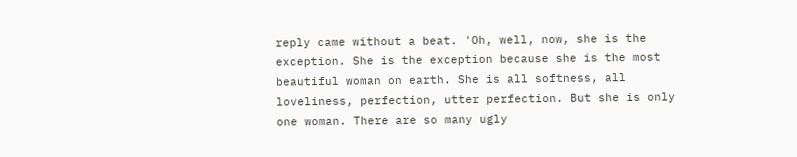reply came without a beat. 'Oh, well, now, she is the exception. She is the exception because she is the most beautiful woman on earth. She is all softness, all loveliness, perfection, utter perfection. But she is only one woman. There are so many ugly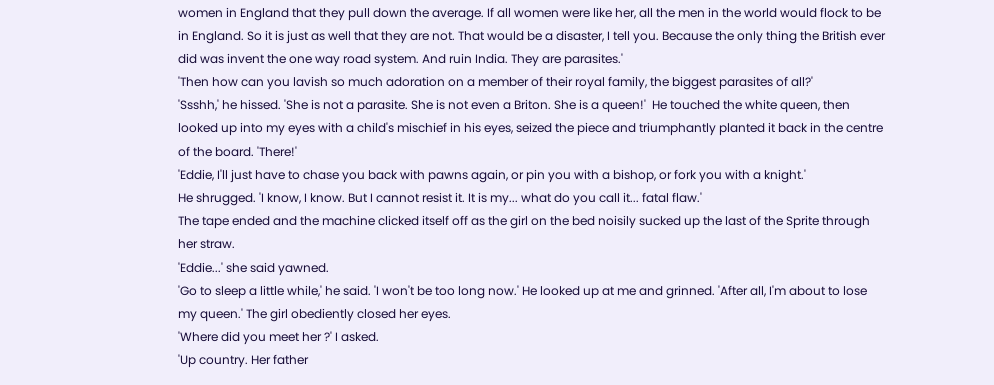women in England that they pull down the average. If all women were like her, all the men in the world would flock to be in England. So it is just as well that they are not. That would be a disaster, I tell you. Because the only thing the British ever did was invent the one way road system. And ruin India. They are parasites.'
'Then how can you lavish so much adoration on a member of their royal family, the biggest parasites of all?'
'Ssshh,' he hissed. 'She is not a parasite. She is not even a Briton. She is a queen!'  He touched the white queen, then looked up into my eyes with a child's mischief in his eyes, seized the piece and triumphantly planted it back in the centre of the board. 'There!'
'Eddie, I'll just have to chase you back with pawns again, or pin you with a bishop, or fork you with a knight.'
He shrugged. 'I know, I know. But I cannot resist it. It is my... what do you call it... fatal flaw.'
The tape ended and the machine clicked itself off as the girl on the bed noisily sucked up the last of the Sprite through her straw.
'Eddie...' she said yawned.
'Go to sleep a little while,' he said. 'I won't be too long now.' He looked up at me and grinned. 'After all, I'm about to lose my queen.' The girl obediently closed her eyes.
'Where did you meet her ?' I asked.
'Up country. Her father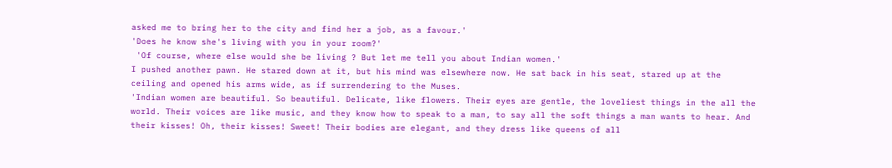asked me to bring her to the city and find her a job, as a favour.'
'Does he know she's living with you in your room?'
 'Of course, where else would she be living ? But let me tell you about Indian women.'
I pushed another pawn. He stared down at it, but his mind was elsewhere now. He sat back in his seat, stared up at the ceiling and opened his arms wide, as if surrendering to the Muses.
'Indian women are beautiful. So beautiful. Delicate, like flowers. Their eyes are gentle, the loveliest things in the all the world. Their voices are like music, and they know how to speak to a man, to say all the soft things a man wants to hear. And their kisses! Oh, their kisses! Sweet! Their bodies are elegant, and they dress like queens of all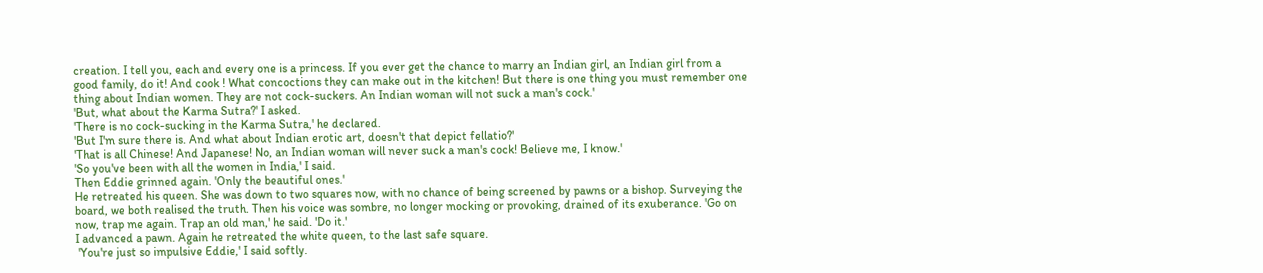creation. I tell you, each and every one is a princess. If you ever get the chance to marry an Indian girl, an Indian girl from a good family, do it! And cook ! What concoctions they can make out in the kitchen! But there is one thing you must remember one thing about Indian women. They are not cock-suckers. An Indian woman will not suck a man's cock.'
'But, what about the Karma Sutra?' I asked.
'There is no cock-sucking in the Karma Sutra,' he declared.
'But I'm sure there is. And what about Indian erotic art, doesn't that depict fellatio?'
'That is all Chinese! And Japanese! No, an Indian woman will never suck a man's cock! Believe me, I know.'
'So you've been with all the women in India,' I said.
Then Eddie grinned again. 'Only the beautiful ones.'
He retreated his queen. She was down to two squares now, with no chance of being screened by pawns or a bishop. Surveying the board, we both realised the truth. Then his voice was sombre, no longer mocking or provoking, drained of its exuberance. 'Go on now, trap me again. Trap an old man,' he said. 'Do it.'
I advanced a pawn. Again he retreated the white queen, to the last safe square.
 'You're just so impulsive Eddie,' I said softly.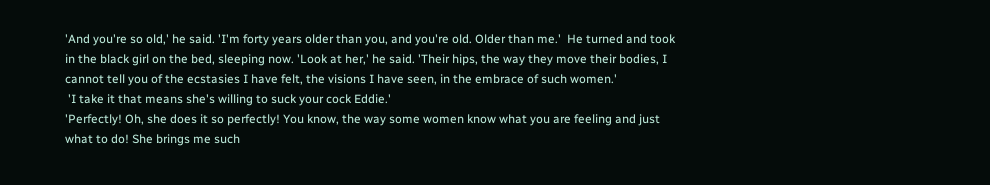'And you're so old,' he said. 'I'm forty years older than you, and you're old. Older than me.'  He turned and took in the black girl on the bed, sleeping now. 'Look at her,' he said. 'Their hips, the way they move their bodies, I cannot tell you of the ecstasies I have felt, the visions I have seen, in the embrace of such women.'
 'I take it that means she's willing to suck your cock Eddie.'
'Perfectly! Oh, she does it so perfectly! You know, the way some women know what you are feeling and just what to do! She brings me such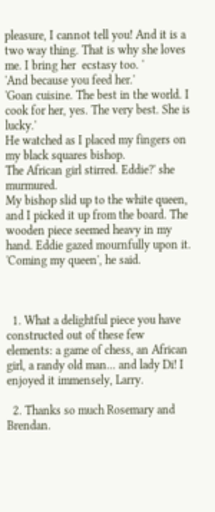pleasure, I cannot tell you! And it is a two way thing. That is why she loves me. I bring her  ecstasy too. '
'And because you feed her.'
'Goan cuisine. The best in the world. I cook for her, yes. The very best. She is lucky.'
He watched as I placed my fingers on my black squares bishop.
The African girl stirred. Eddie?' she murmured.
My bishop slid up to the white queen, and I picked it up from the board. The wooden piece seemed heavy in my hand. Eddie gazed mournfully upon it.
'Coming my queen', he said.



  1. What a delightful piece you have constructed out of these few elements: a game of chess, an African girl, a randy old man... and lady Di! I enjoyed it immensely, Larry.

  2. Thanks so much Rosemary and Brendan.